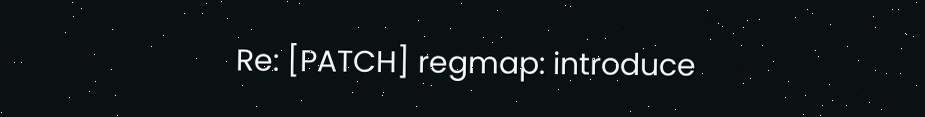Re: [PATCH] regmap: introduce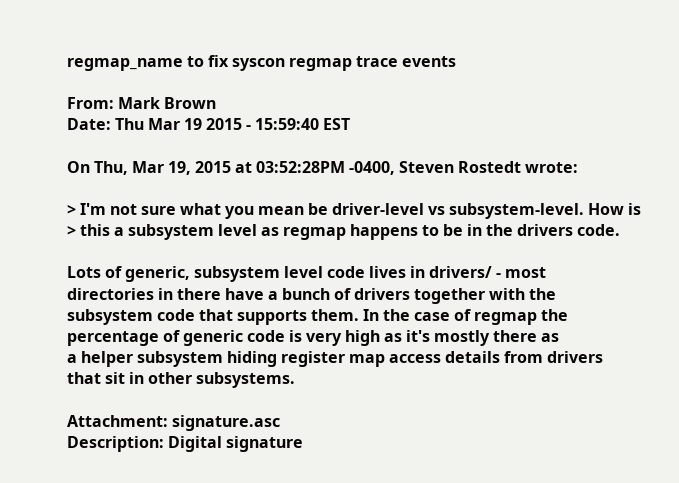regmap_name to fix syscon regmap trace events

From: Mark Brown
Date: Thu Mar 19 2015 - 15:59:40 EST

On Thu, Mar 19, 2015 at 03:52:28PM -0400, Steven Rostedt wrote:

> I'm not sure what you mean be driver-level vs subsystem-level. How is
> this a subsystem level as regmap happens to be in the drivers code.

Lots of generic, subsystem level code lives in drivers/ - most
directories in there have a bunch of drivers together with the
subsystem code that supports them. In the case of regmap the
percentage of generic code is very high as it's mostly there as
a helper subsystem hiding register map access details from drivers
that sit in other subsystems.

Attachment: signature.asc
Description: Digital signature